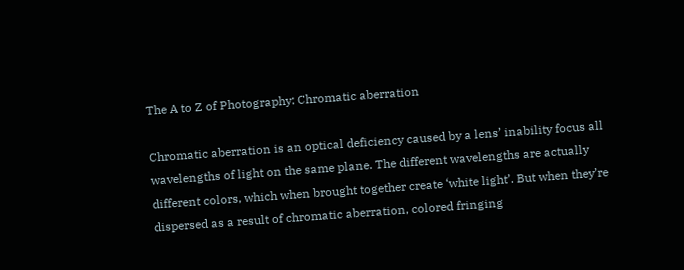The A to Z of Photography: Chromatic aberration

Chromatic aberration is an optical deficiency caused by a lens’ inability focus all wavelengths of light on the same plane. The different wavelengths are actually different colors, which when brought together create ‘white light’. But when they’re dispersed as a result of chromatic aberration, colored fringing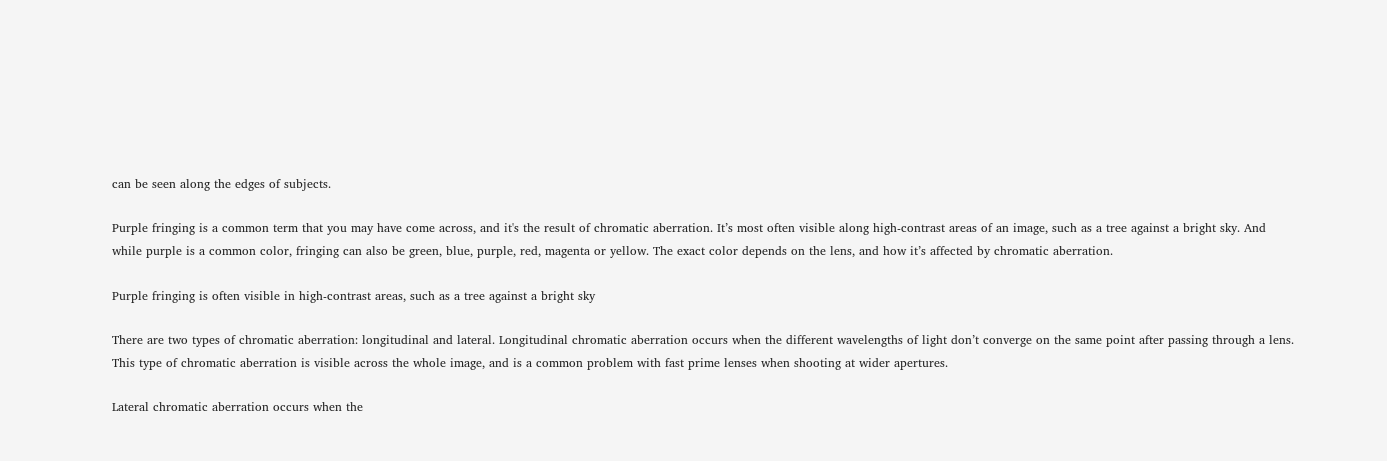can be seen along the edges of subjects.

Purple fringing is a common term that you may have come across, and it's the result of chromatic aberration. It’s most often visible along high-contrast areas of an image, such as a tree against a bright sky. And while purple is a common color, fringing can also be green, blue, purple, red, magenta or yellow. The exact color depends on the lens, and how it’s affected by chromatic aberration.

Purple fringing is often visible in high-contrast areas, such as a tree against a bright sky

There are two types of chromatic aberration: longitudinal and lateral. Longitudinal chromatic aberration occurs when the different wavelengths of light don’t converge on the same point after passing through a lens. This type of chromatic aberration is visible across the whole image, and is a common problem with fast prime lenses when shooting at wider apertures.

Lateral chromatic aberration occurs when the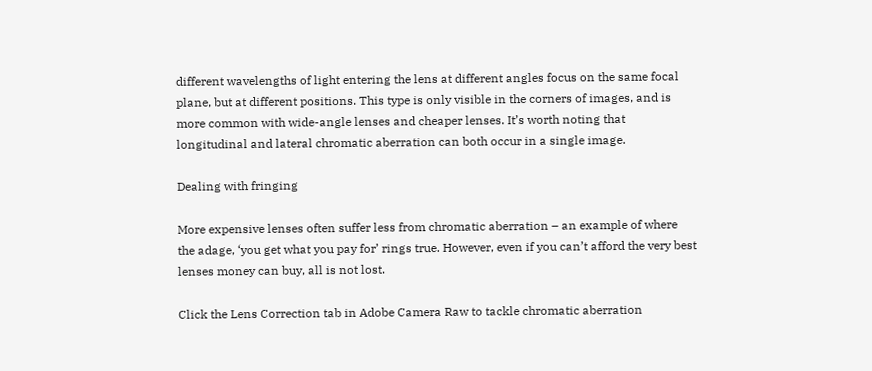different wavelengths of light entering the lens at different angles focus on the same focal plane, but at different positions. This type is only visible in the corners of images, and is more common with wide-angle lenses and cheaper lenses. It’s worth noting that longitudinal and lateral chromatic aberration can both occur in a single image.

Dealing with fringing

More expensive lenses often suffer less from chromatic aberration – an example of where the adage, ‘you get what you pay for’ rings true. However, even if you can’t afford the very best lenses money can buy, all is not lost.

Click the Lens Correction tab in Adobe Camera Raw to tackle chromatic aberration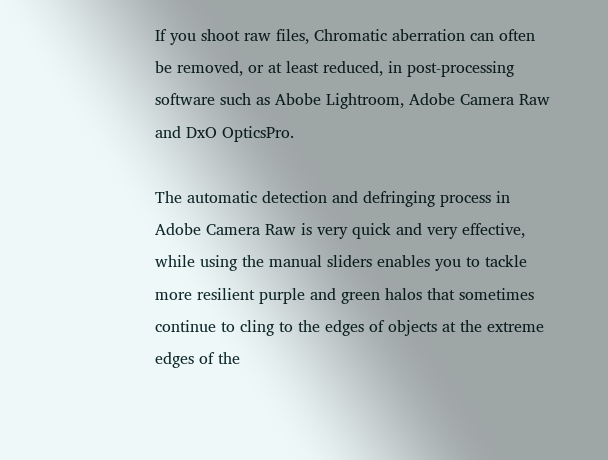If you shoot raw files, Chromatic aberration can often be removed, or at least reduced, in post-processing software such as Abobe Lightroom, Adobe Camera Raw and DxO OpticsPro.

The automatic detection and defringing process in Adobe Camera Raw is very quick and very effective, while using the manual sliders enables you to tackle more resilient purple and green halos that sometimes continue to cling to the edges of objects at the extreme edges of the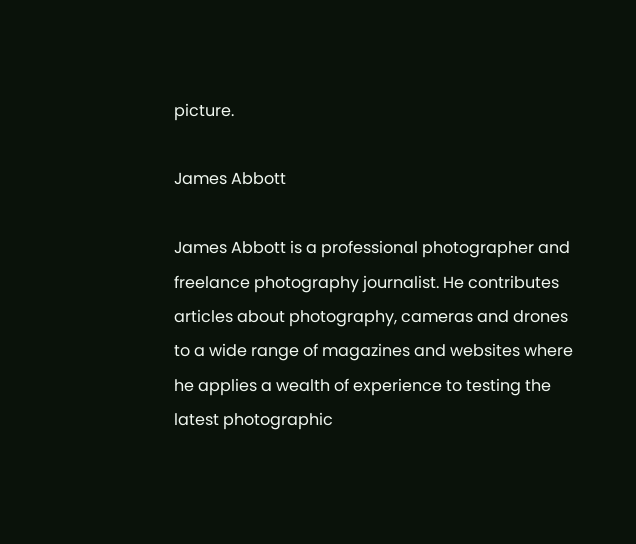picture.

James Abbott

James Abbott is a professional photographer and freelance photography journalist. He contributes articles about photography, cameras and drones to a wide range of magazines and websites where he applies a wealth of experience to testing the latest photographic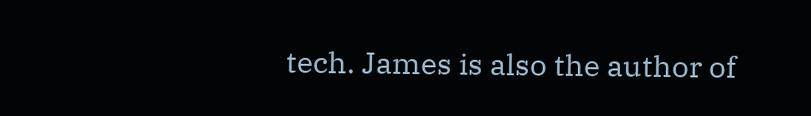tech. James is also the author of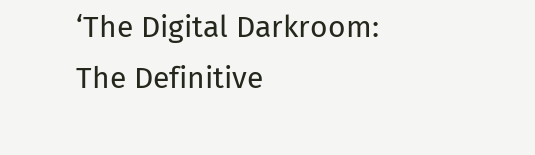‘The Digital Darkroom: The Definitive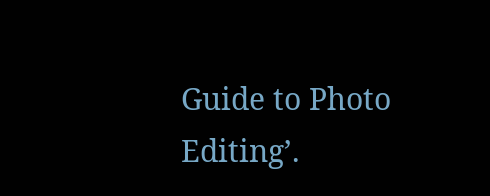Guide to Photo Editing’.